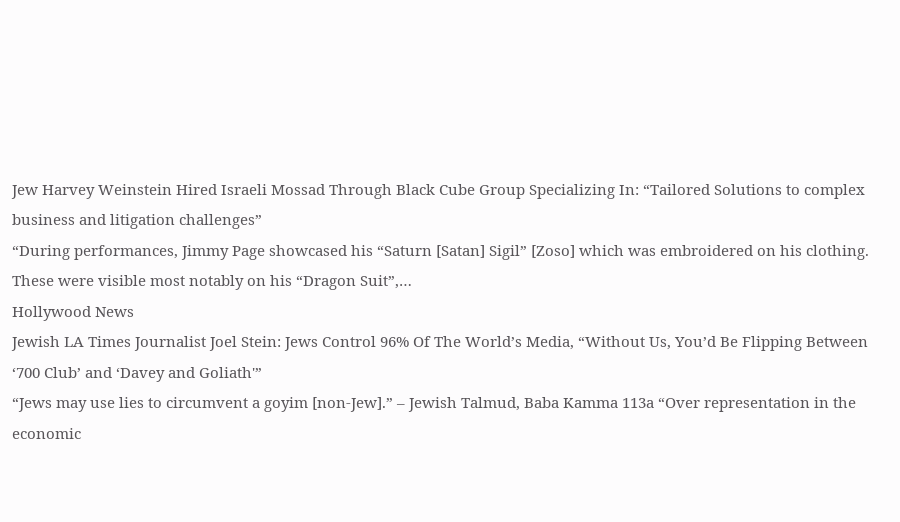Jew Harvey Weinstein Hired Israeli Mossad Through Black Cube Group Specializing In: “Tailored Solutions to complex business and litigation challenges”
“During performances, Jimmy Page showcased his “Saturn [Satan] Sigil” [Zoso] which was embroidered on his clothing. These were visible most notably on his “Dragon Suit”,…
Hollywood News
Jewish LA Times Journalist Joel Stein: Jews Control 96% Of The World’s Media, “Without Us, You’d Be Flipping Between ‘700 Club’ and ‘Davey and Goliath'”
“Jews may use lies to circumvent a goyim [non-Jew].” – Jewish Talmud, Baba Kamma 113a “Over representation in the economic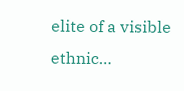elite of a visible ethnic…